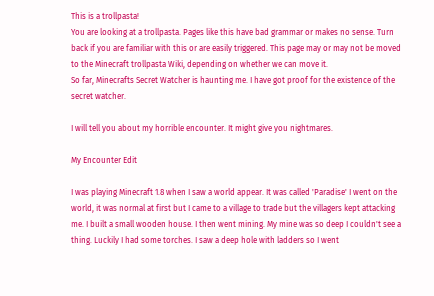This is a trollpasta!
You are looking at a trollpasta. Pages like this have bad grammar or makes no sense. Turn back if you are familiar with this or are easily triggered. This page may or may not be moved to the Minecraft trollpasta Wiki, depending on whether we can move it.
So far, Minecrafts Secret Watcher is haunting me. I have got proof for the existence of the secret watcher.

I will tell you about my horrible encounter. It might give you nightmares.

My Encounter Edit

I was playing Minecraft 1.8 when I saw a world appear. It was called 'Paradise' I went on the world, it was normal at first but I came to a village to trade but the villagers kept attacking me. I built a small wooden house. I then went mining. My mine was so deep I couldn't see a thing. Luckily I had some torches. I saw a deep hole with ladders so I went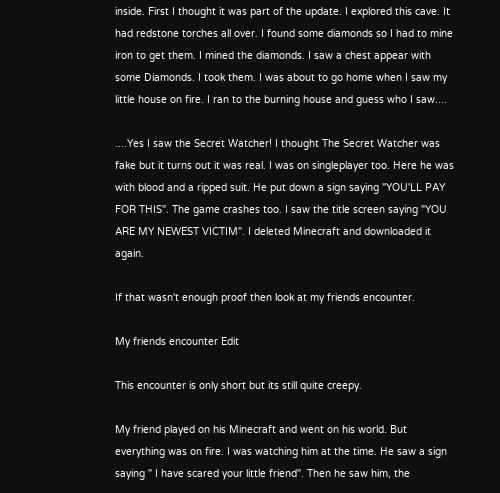inside. First I thought it was part of the update. I explored this cave. It had redstone torches all over. I found some diamonds so I had to mine iron to get them. I mined the diamonds. I saw a chest appear with some Diamonds. I took them. I was about to go home when I saw my little house on fire. I ran to the burning house and guess who I saw....

....Yes I saw the Secret Watcher! I thought The Secret Watcher was fake but it turns out it was real. I was on singleplayer too. Here he was with blood and a ripped suit. He put down a sign saying "YOU'LL PAY FOR THIS". The game crashes too. I saw the title screen saying "YOU ARE MY NEWEST VICTIM". I deleted Minecraft and downloaded it again.

If that wasn't enough proof then look at my friends encounter.

My friends encounter Edit

This encounter is only short but its still quite creepy.

My friend played on his Minecraft and went on his world. But everything was on fire. I was watching him at the time. He saw a sign saying " I have scared your little friend". Then he saw him, the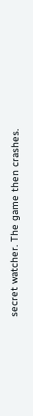secret watcher. The game then crashes.